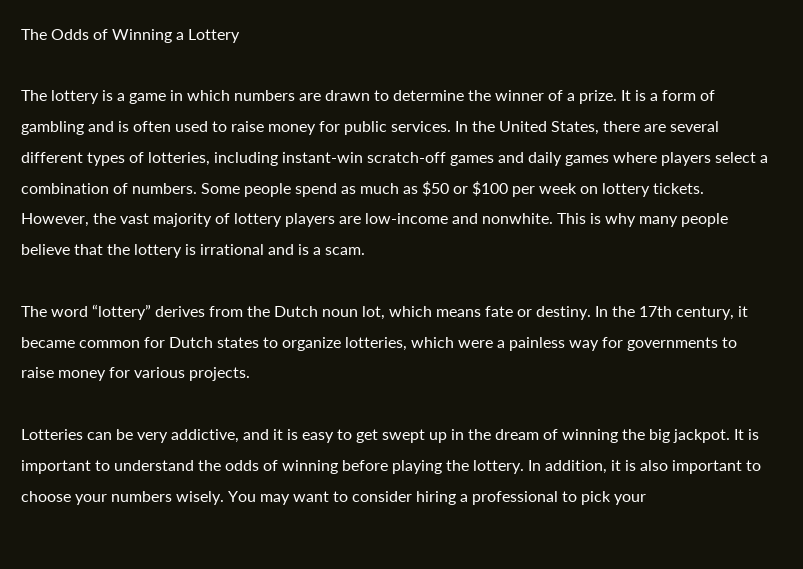The Odds of Winning a Lottery

The lottery is a game in which numbers are drawn to determine the winner of a prize. It is a form of gambling and is often used to raise money for public services. In the United States, there are several different types of lotteries, including instant-win scratch-off games and daily games where players select a combination of numbers. Some people spend as much as $50 or $100 per week on lottery tickets. However, the vast majority of lottery players are low-income and nonwhite. This is why many people believe that the lottery is irrational and is a scam.

The word “lottery” derives from the Dutch noun lot, which means fate or destiny. In the 17th century, it became common for Dutch states to organize lotteries, which were a painless way for governments to raise money for various projects.

Lotteries can be very addictive, and it is easy to get swept up in the dream of winning the big jackpot. It is important to understand the odds of winning before playing the lottery. In addition, it is also important to choose your numbers wisely. You may want to consider hiring a professional to pick your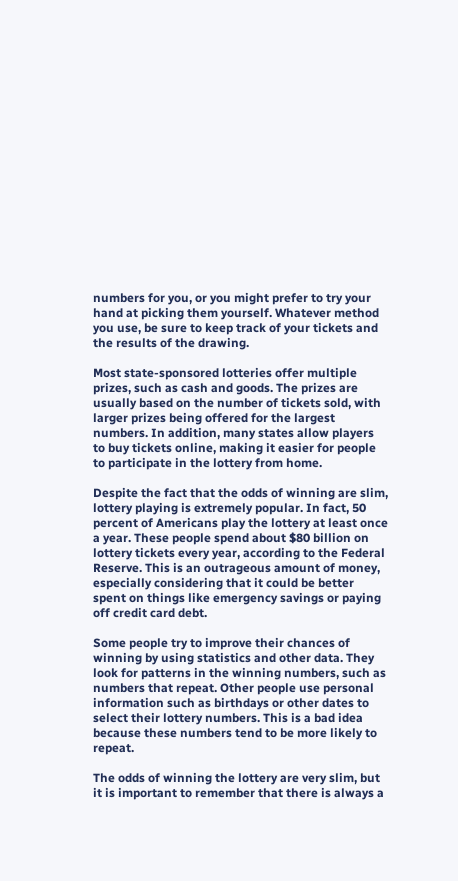numbers for you, or you might prefer to try your hand at picking them yourself. Whatever method you use, be sure to keep track of your tickets and the results of the drawing.

Most state-sponsored lotteries offer multiple prizes, such as cash and goods. The prizes are usually based on the number of tickets sold, with larger prizes being offered for the largest numbers. In addition, many states allow players to buy tickets online, making it easier for people to participate in the lottery from home.

Despite the fact that the odds of winning are slim, lottery playing is extremely popular. In fact, 50 percent of Americans play the lottery at least once a year. These people spend about $80 billion on lottery tickets every year, according to the Federal Reserve. This is an outrageous amount of money, especially considering that it could be better spent on things like emergency savings or paying off credit card debt.

Some people try to improve their chances of winning by using statistics and other data. They look for patterns in the winning numbers, such as numbers that repeat. Other people use personal information such as birthdays or other dates to select their lottery numbers. This is a bad idea because these numbers tend to be more likely to repeat.

The odds of winning the lottery are very slim, but it is important to remember that there is always a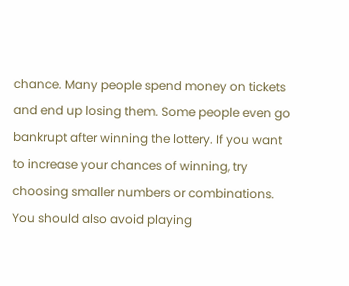chance. Many people spend money on tickets and end up losing them. Some people even go bankrupt after winning the lottery. If you want to increase your chances of winning, try choosing smaller numbers or combinations. You should also avoid playing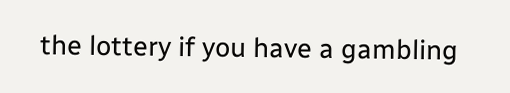the lottery if you have a gambling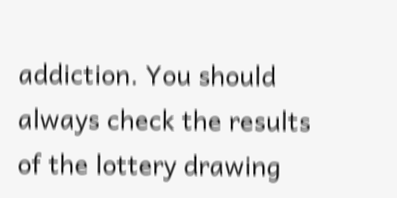addiction. You should always check the results of the lottery drawing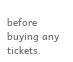before buying any tickets.